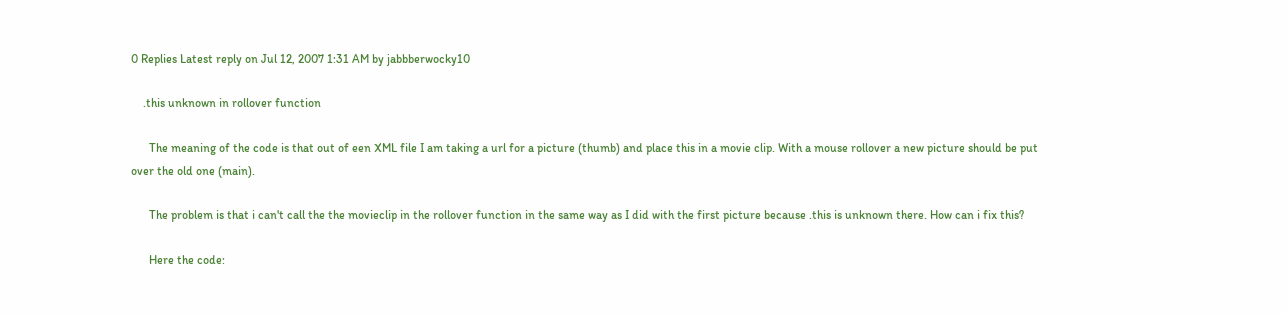0 Replies Latest reply on Jul 12, 2007 1:31 AM by jabbberwocky10

    .this unknown in rollover function

      The meaning of the code is that out of een XML file I am taking a url for a picture (thumb) and place this in a movie clip. With a mouse rollover a new picture should be put over the old one (main).

      The problem is that i can't call the the movieclip in the rollover function in the same way as I did with the first picture because .this is unknown there. How can i fix this?

      Here the code: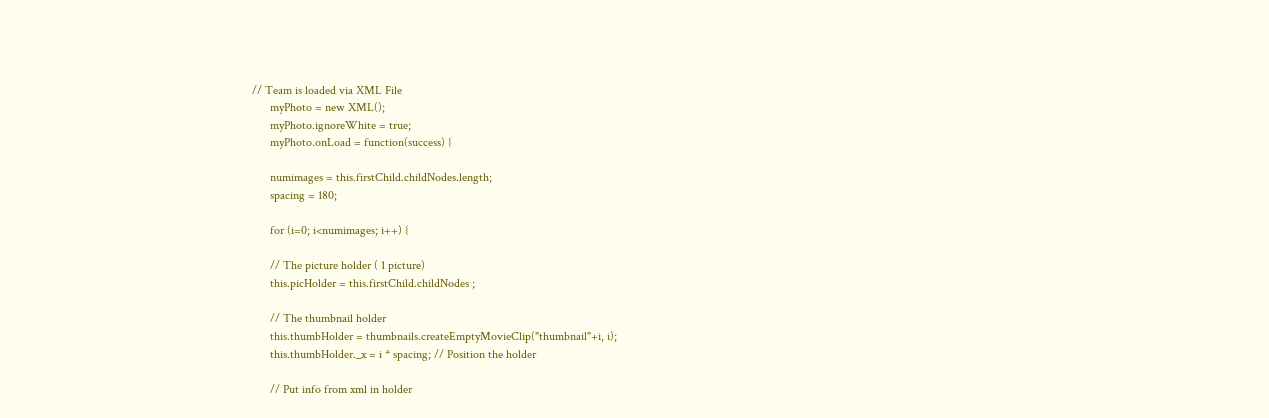// Team is loaded via XML File
      myPhoto = new XML();
      myPhoto.ignoreWhite = true;
      myPhoto.onLoad = function(success) {

      numimages = this.firstChild.childNodes.length;
      spacing = 180;

      for (i=0; i<numimages; i++) {

      // The picture holder ( 1 picture)
      this.picHolder = this.firstChild.childNodes ;

      // The thumbnail holder
      this.thumbHolder = thumbnails.createEmptyMovieClip("thumbnail"+i, i);
      this.thumbHolder._x = i * spacing; // Position the holder

      // Put info from xml in holder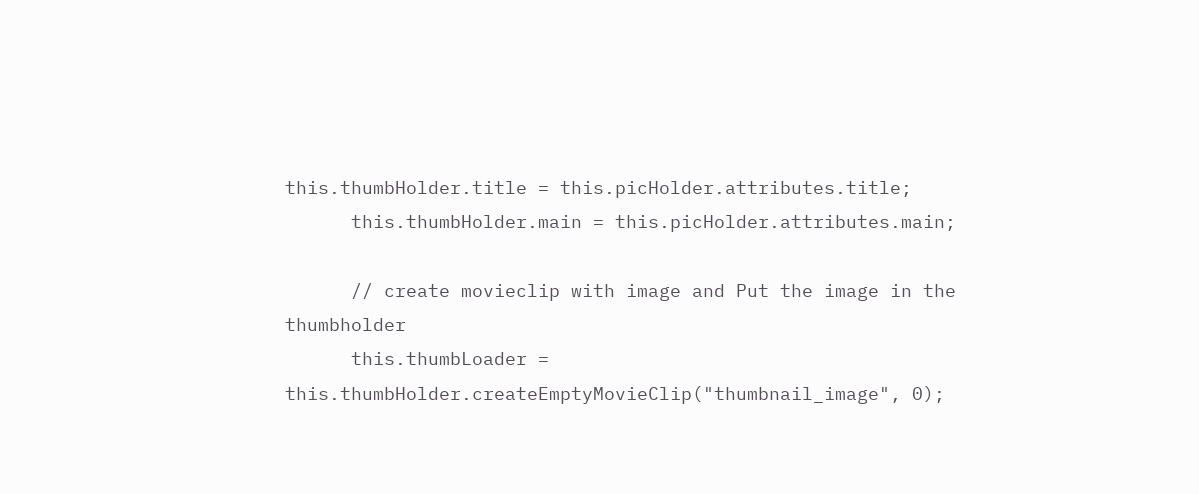this.thumbHolder.title = this.picHolder.attributes.title;
      this.thumbHolder.main = this.picHolder.attributes.main;

      // create movieclip with image and Put the image in the thumbholder
      this.thumbLoader = this.thumbHolder.createEmptyMovieClip("thumbnail_image", 0);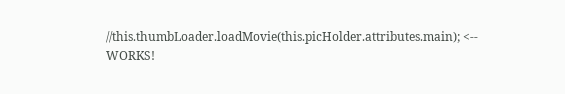//this.thumbLoader.loadMovie(this.picHolder.attributes.main); <-- WORKS!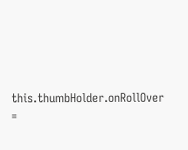this.thumbHolder.onRollOver =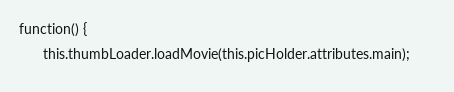function() {
      this.thumbLoader.loadMovie(this.picHolder.attributes.main);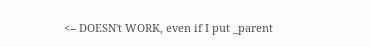<-- DOESN't WORK, even if I put _parent